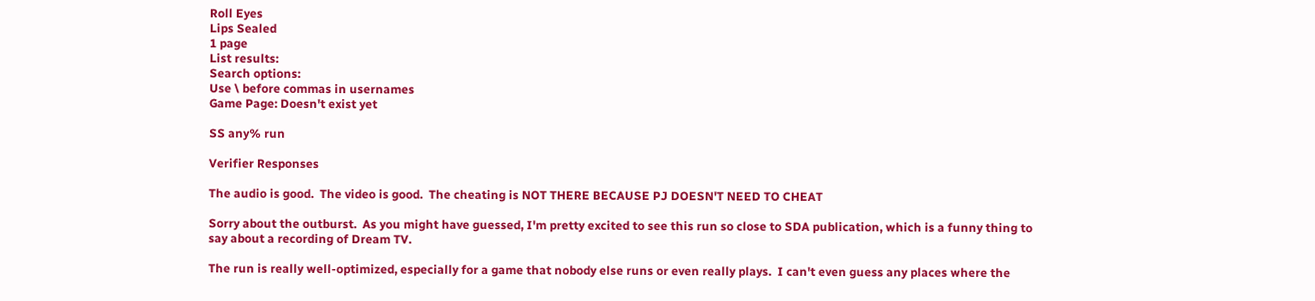Roll Eyes
Lips Sealed
1 page
List results:
Search options:
Use \ before commas in usernames
Game Page: Doesn't exist yet

SS any% run

Verifier Responses

The audio is good.  The video is good.  The cheating is NOT THERE BECAUSE PJ DOESN'T NEED TO CHEAT

Sorry about the outburst.  As you might have guessed, I'm pretty excited to see this run so close to SDA publication, which is a funny thing to say about a recording of Dream TV.

The run is really well-optimized, especially for a game that nobody else runs or even really plays.  I can't even guess any places where the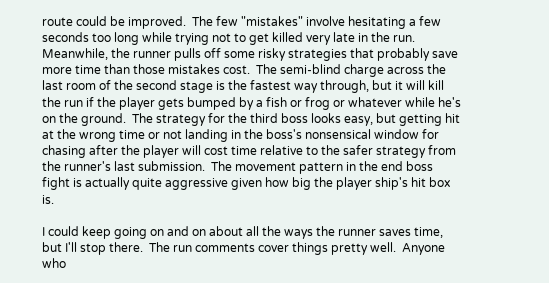route could be improved.  The few "mistakes" involve hesitating a few seconds too long while trying not to get killed very late in the run.  Meanwhile, the runner pulls off some risky strategies that probably save more time than those mistakes cost.  The semi-blind charge across the last room of the second stage is the fastest way through, but it will kill the run if the player gets bumped by a fish or frog or whatever while he's on the ground.  The strategy for the third boss looks easy, but getting hit at the wrong time or not landing in the boss's nonsensical window for chasing after the player will cost time relative to the safer strategy from the runner's last submission.  The movement pattern in the end boss fight is actually quite aggressive given how big the player ship's hit box is.

I could keep going on and on about all the ways the runner saves time, but I'll stop there.  The run comments cover things pretty well.  Anyone who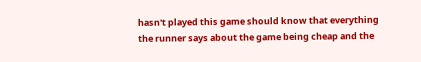hasn't played this game should know that everything the runner says about the game being cheap and the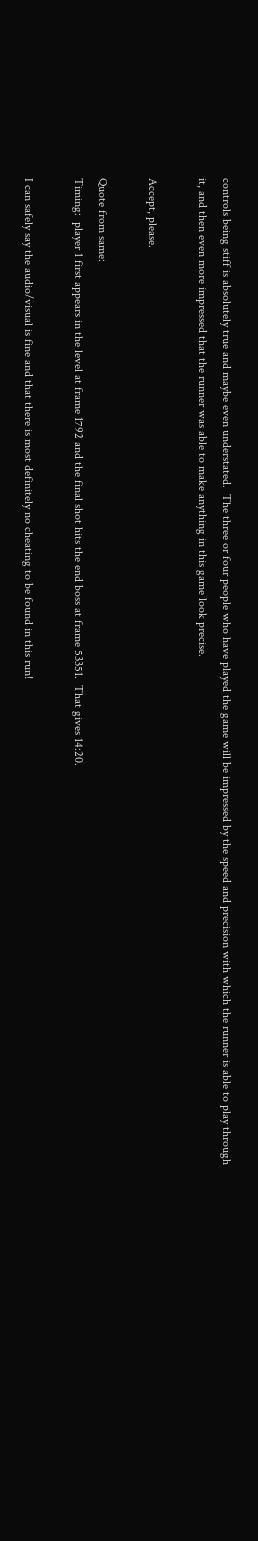controls being stiff is absolutely true and maybe even understated.  The three or four people who have played the game will be impressed by the speed and precision with which the runner is able to play through it, and then even more impressed that the runner was able to make anything in this game look precise.

Accept, please.

Quote from same:
Timing:  player 1 first appears in the level at frame 1792 and the final shot hits the end boss at frame 53351.  That gives 14:20.

I can safely say the audio/visual is fine and that there is most definitely no cheating to be found in this run!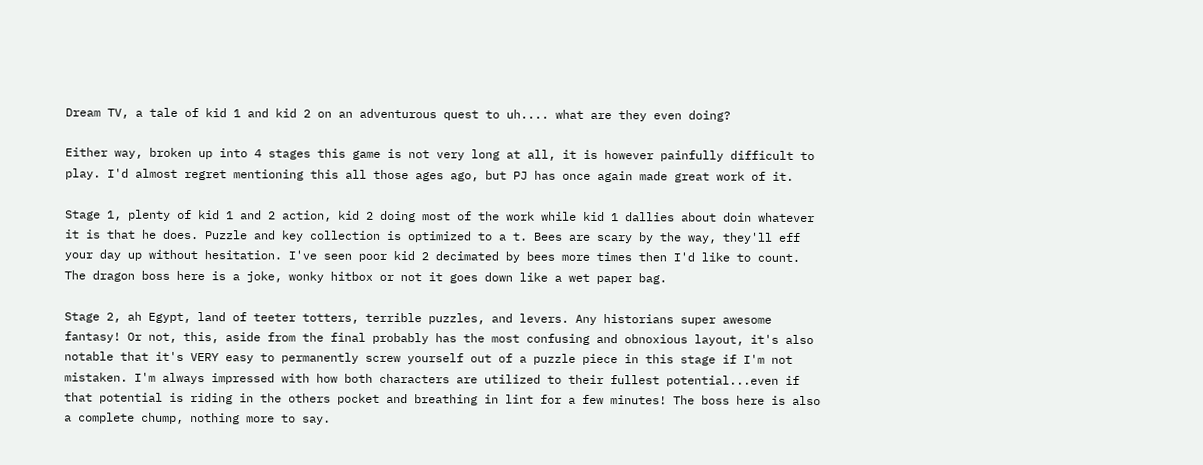Dream TV, a tale of kid 1 and kid 2 on an adventurous quest to uh.... what are they even doing?

Either way, broken up into 4 stages this game is not very long at all, it is however painfully difficult to play. I'd almost regret mentioning this all those ages ago, but PJ has once again made great work of it.

Stage 1, plenty of kid 1 and 2 action, kid 2 doing most of the work while kid 1 dallies about doin whatever it is that he does. Puzzle and key collection is optimized to a t. Bees are scary by the way, they'll eff your day up without hesitation. I've seen poor kid 2 decimated by bees more times then I'd like to count. The dragon boss here is a joke, wonky hitbox or not it goes down like a wet paper bag.

Stage 2, ah Egypt, land of teeter totters, terrible puzzles, and levers. Any historians super awesome fantasy! Or not, this, aside from the final probably has the most confusing and obnoxious layout, it's also notable that it's VERY easy to permanently screw yourself out of a puzzle piece in this stage if I'm not mistaken. I'm always impressed with how both characters are utilized to their fullest potential...even if that potential is riding in the others pocket and breathing in lint for a few minutes! The boss here is also a complete chump, nothing more to say.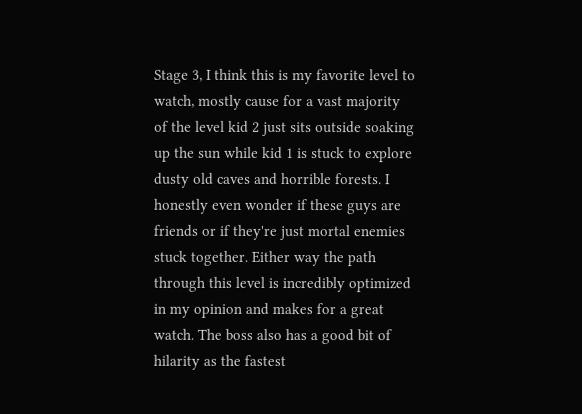Stage 3, I think this is my favorite level to watch, mostly cause for a vast majority of the level kid 2 just sits outside soaking up the sun while kid 1 is stuck to explore dusty old caves and horrible forests. I honestly even wonder if these guys are friends or if they're just mortal enemies stuck together. Either way the path through this level is incredibly optimized in my opinion and makes for a great watch. The boss also has a good bit of hilarity as the fastest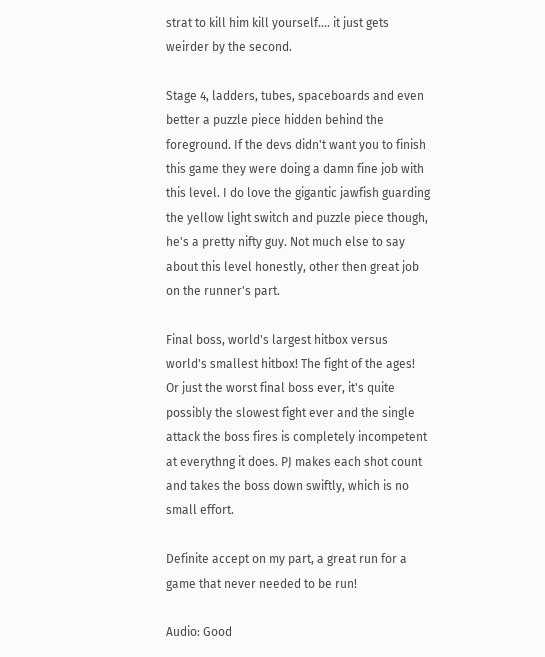strat to kill him kill yourself.... it just gets weirder by the second.

Stage 4, ladders, tubes, spaceboards and even better a puzzle piece hidden behind the foreground. If the devs didn't want you to finish this game they were doing a damn fine job with this level. I do love the gigantic jawfish guarding the yellow light switch and puzzle piece though, he's a pretty nifty guy. Not much else to say about this level honestly, other then great job on the runner's part.

Final boss, world's largest hitbox versus world's smallest hitbox! The fight of the ages! Or just the worst final boss ever, it's quite possibly the slowest fight ever and the single attack the boss fires is completely incompetent at everythng it does. PJ makes each shot count and takes the boss down swiftly, which is no small effort.

Definite accept on my part, a great run for a game that never needed to be run!

Audio: Good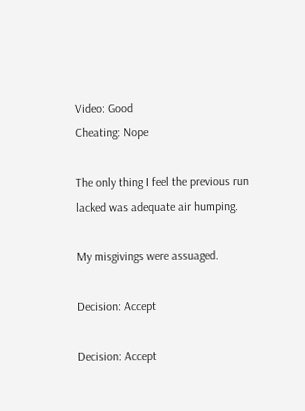Video: Good
Cheating: Nope

The only thing I feel the previous run lacked was adequate air humping.

My misgivings were assuaged.

Decision: Accept

Decision: Accept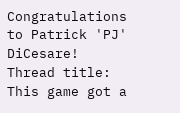Congratulations to Patrick 'PJ' DiCesare!
Thread title:
This game got a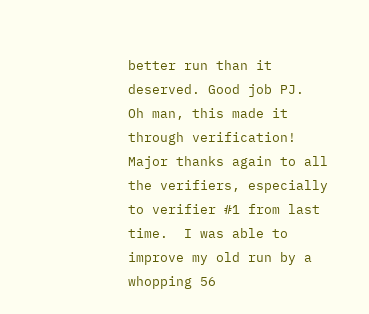better run than it deserved. Good job PJ.
Oh man, this made it through verification!  Major thanks again to all the verifiers, especially to verifier #1 from last time.  I was able to improve my old run by a whopping 56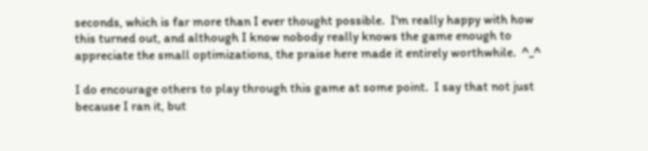seconds, which is far more than I ever thought possible.  I'm really happy with how this turned out, and although I know nobody really knows the game enough to appreciate the small optimizations, the praise here made it entirely worthwhile.  ^_^

I do encourage others to play through this game at some point.  I say that not just because I ran it, but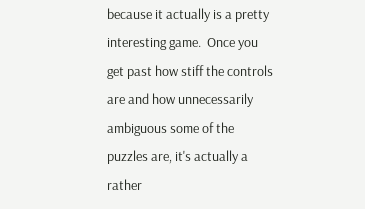because it actually is a pretty interesting game.  Once you get past how stiff the controls are and how unnecessarily ambiguous some of the puzzles are, it's actually a rather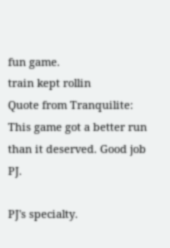fun game.
train kept rollin
Quote from Tranquilite:
This game got a better run than it deserved. Good job PJ.

PJ's specialty.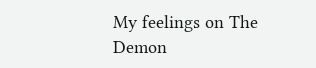My feelings on The Demon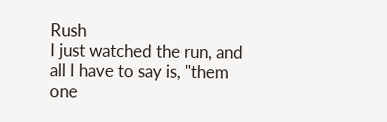Rush
I just watched the run, and all I have to say is, "them one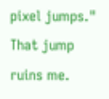pixel jumps."
That jump ruins me.